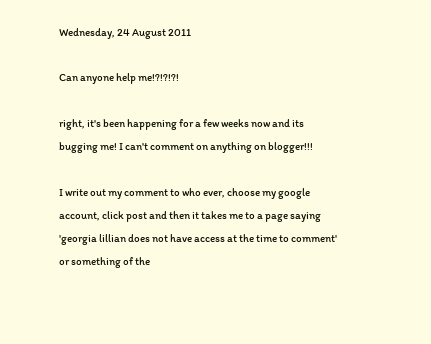Wednesday, 24 August 2011

Can anyone help me!?!?!?!

right, it's been happening for a few weeks now and its bugging me! I can't comment on anything on blogger!!!

I write out my comment to who ever, choose my google account, click post and then it takes me to a page saying 'georgia lillian does not have access at the time to comment' or something of the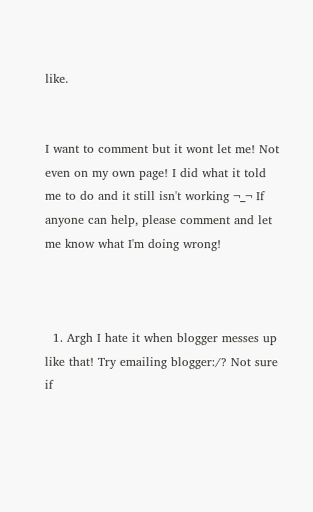like.


I want to comment but it wont let me! Not even on my own page! I did what it told me to do and it still isn't working ¬_¬ If anyone can help, please comment and let me know what I'm doing wrong!



  1. Argh I hate it when blogger messes up like that! Try emailing blogger:/? Not sure if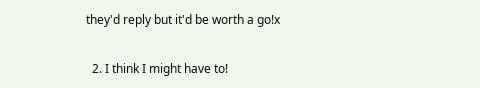they'd reply but it'd be worth a go!x

  2. I think I might have to!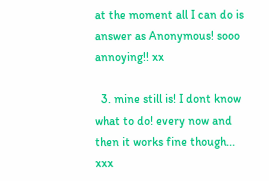at the moment all I can do is answer as Anonymous! sooo annoying!! xx

  3. mine still is! I dont know what to do! every now and then it works fine though... xxx